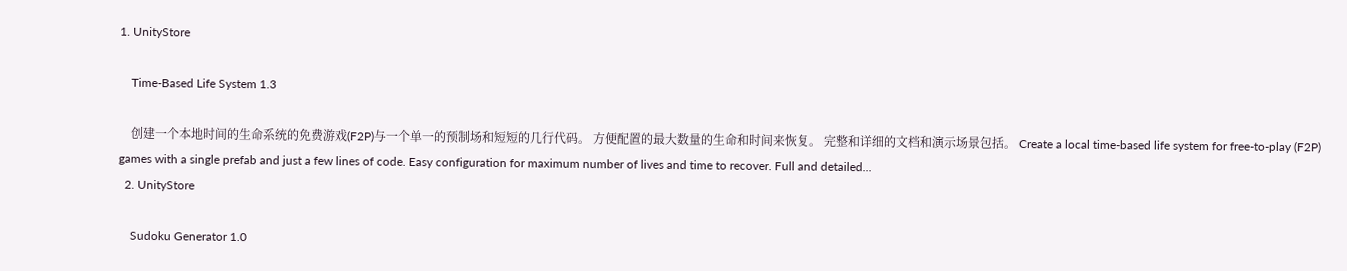1. UnityStore

    Time-Based Life System 1.3

    创建一个本地时间的生命系统的免费游戏(F2P)与一个单一的预制场和短短的几行代码。 方便配置的最大数量的生命和时间来恢复。 完整和详细的文档和演示场景包括。 Create a local time-based life system for free-to-play (F2P) games with a single prefab and just a few lines of code. Easy configuration for maximum number of lives and time to recover. Full and detailed...
  2. UnityStore

    Sudoku Generator 1.0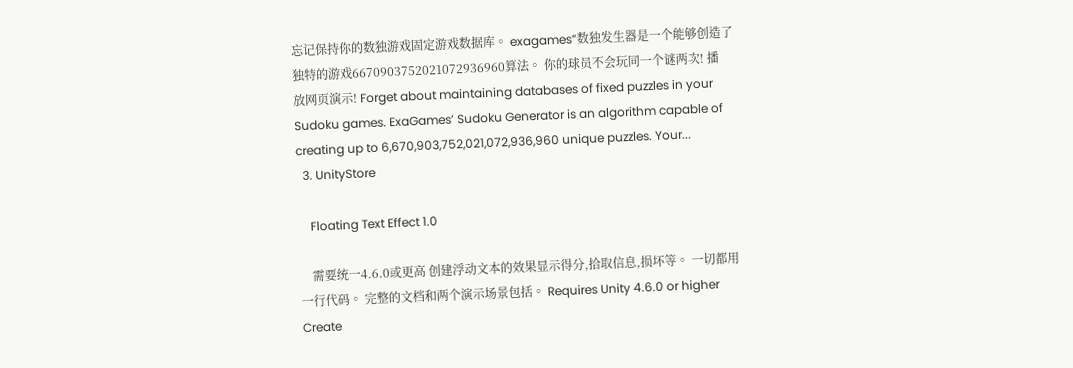忘记保持你的数独游戏固定游戏数据库。 exagames”数独发生器是一个能够创造了独特的游戏6670903752021072936960算法。 你的球员不会玩同一个谜两次! 播放网页演示! Forget about maintaining databases of fixed puzzles in your Sudoku games. ExaGames’ Sudoku Generator is an algorithm capable of creating up to 6,670,903,752,021,072,936,960 unique puzzles. Your...
  3. UnityStore

    Floating Text Effect 1.0

    需要统一4.6.0或更高 创建浮动文本的效果显示得分,拾取信息,损坏等。 一切都用一行代码。 完整的文档和两个演示场景包括。 Requires Unity 4.6.0 or higher Create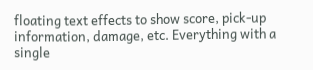floating text effects to show score, pick-up information, damage, etc. Everything with a single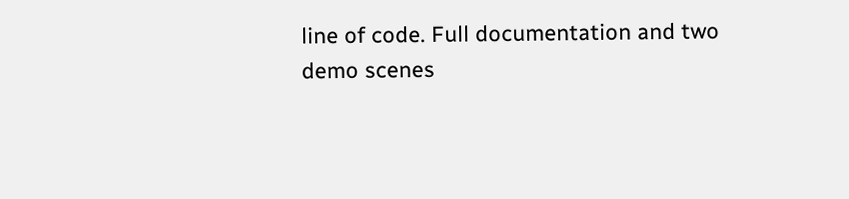line of code. Full documentation and two demo scenes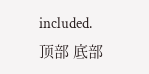included.
顶部 底部